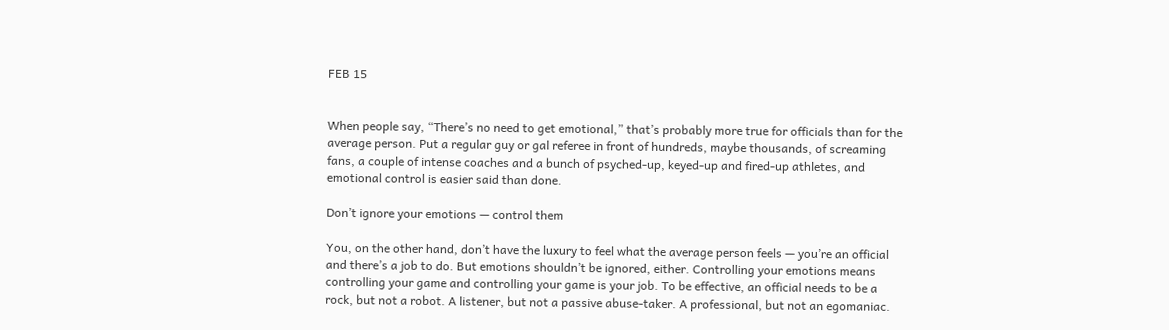FEB 15


When people say, “There’s no need to get emotional,” that’s probably more true for officials than for the average person. Put a regular guy or gal referee in front of hundreds, maybe thousands, of screaming fans, a couple of intense coaches and a bunch of psyched‑up, keyed‑up and fired‑up athletes, and emotional control is easier said than done.

Don’t ignore your emotions — control them

You, on the other hand, don’t have the luxury to feel what the average person feels — you’re an official and there’s a job to do. But emotions shouldn’t be ignored, either. Controlling your emotions means controlling your game and controlling your game is your job. To be effective, an official needs to be a rock, but not a robot. A listener, but not a passive abuse‑taker. A professional, but not an egomaniac.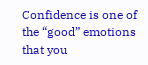Confidence is one of the “good” emotions that you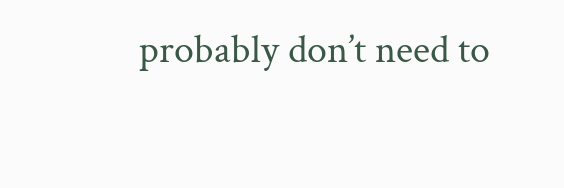probably don’t need to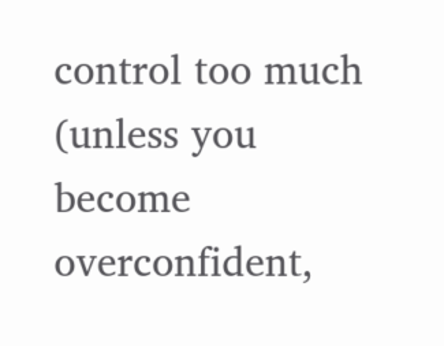control too much (unless you become overconfident,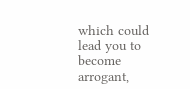which could lead you to become arrogant,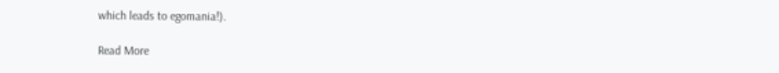which leads to egomania!).

Read More